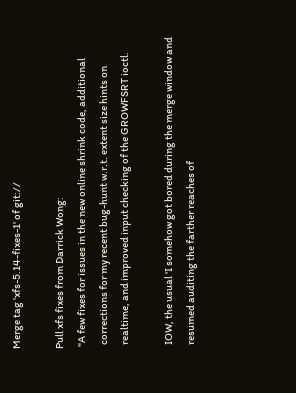Merge tag 'xfs-5.14-fixes-1' of git://

Pull xfs fixes from Darrick Wong:
 "A few fixes for issues in the new online shrink code, additional
  corrections for my recent bug-hunt w.r.t. extent size hints on
  realtime, and improved input checking of the GROWFSRT ioctl.

  IOW, the usual 'I somehow got bored during the merge window and
  resumed auditing the farther reaches of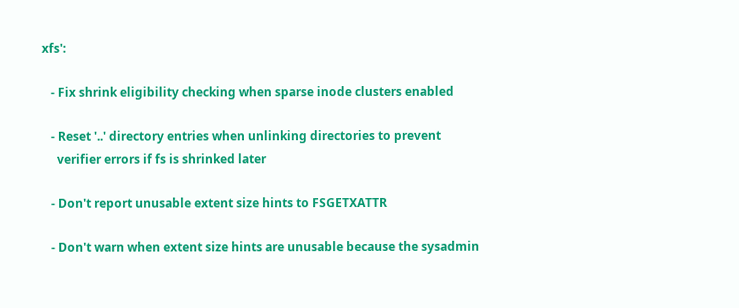xfs':

   - Fix shrink eligibility checking when sparse inode clusters enabled

   - Reset '..' directory entries when unlinking directories to prevent
     verifier errors if fs is shrinked later

   - Don't report unusable extent size hints to FSGETXATTR

   - Don't warn when extent size hints are unusable because the sysadmin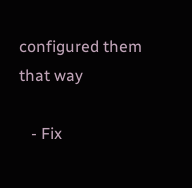configured them that way

   - Fix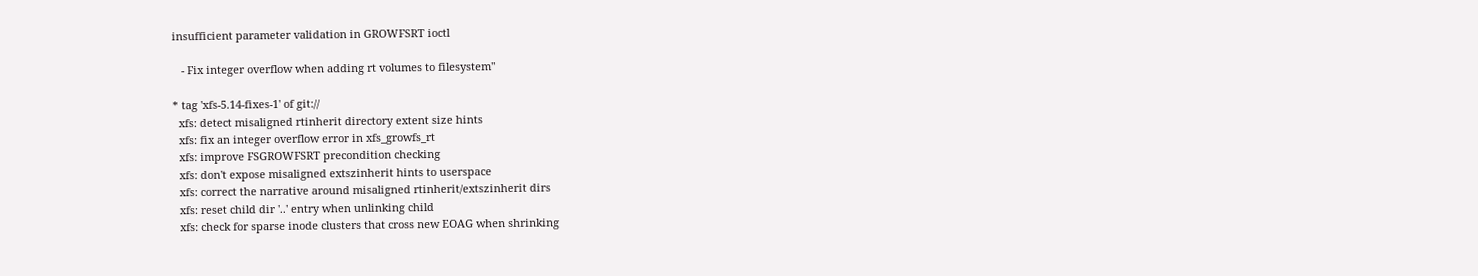insufficient parameter validation in GROWFSRT ioctl

   - Fix integer overflow when adding rt volumes to filesystem"

* tag 'xfs-5.14-fixes-1' of git://
  xfs: detect misaligned rtinherit directory extent size hints
  xfs: fix an integer overflow error in xfs_growfs_rt
  xfs: improve FSGROWFSRT precondition checking
  xfs: don't expose misaligned extszinherit hints to userspace
  xfs: correct the narrative around misaligned rtinherit/extszinherit dirs
  xfs: reset child dir '..' entry when unlinking child
  xfs: check for sparse inode clusters that cross new EOAG when shrinking